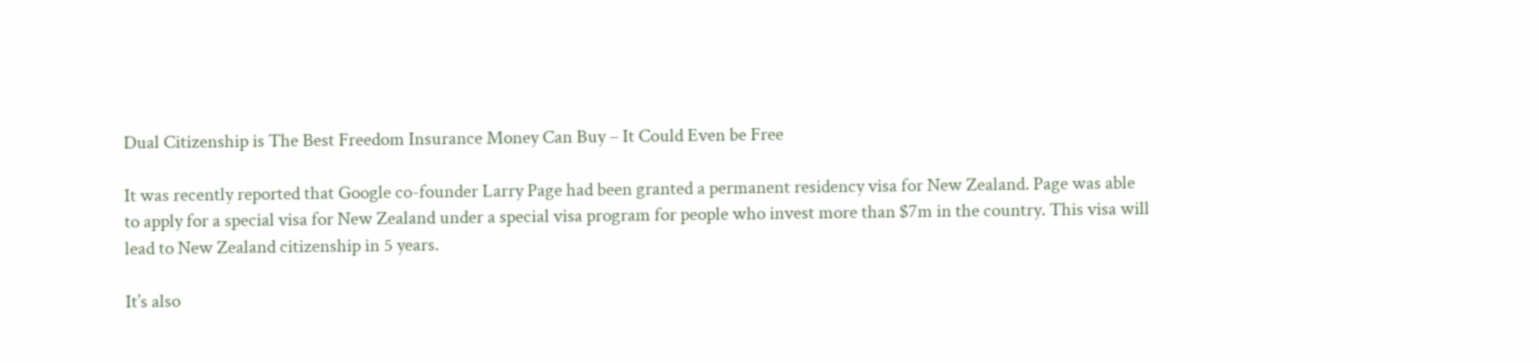Dual Citizenship is The Best Freedom Insurance Money Can Buy – It Could Even be Free

It was recently reported that Google co-founder Larry Page had been granted a permanent residency visa for New Zealand. Page was able to apply for a special visa for New Zealand under a special visa program for people who invest more than $7m in the country. This visa will lead to New Zealand citizenship in 5 years.

It’s also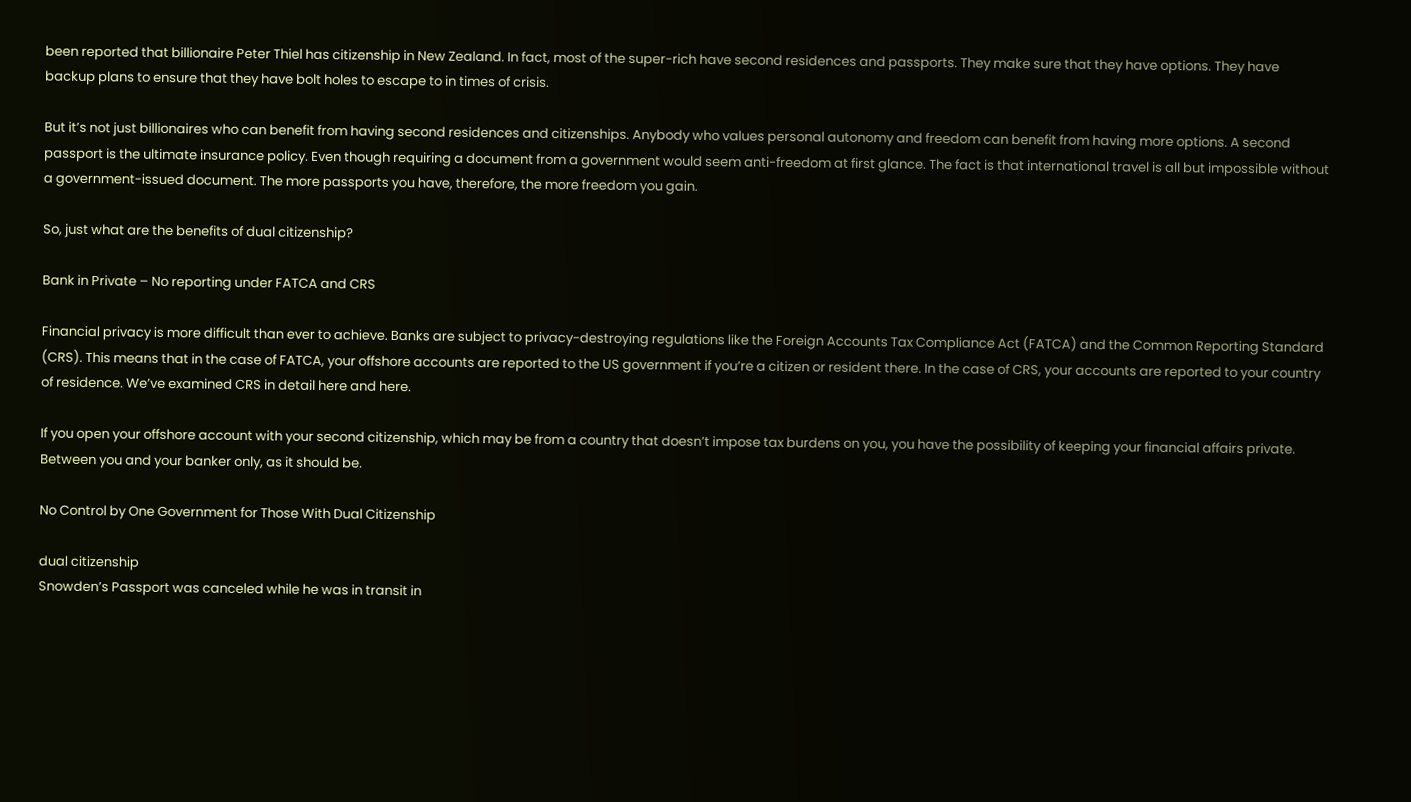been reported that billionaire Peter Thiel has citizenship in New Zealand. In fact, most of the super-rich have second residences and passports. They make sure that they have options. They have backup plans to ensure that they have bolt holes to escape to in times of crisis.

But it’s not just billionaires who can benefit from having second residences and citizenships. Anybody who values personal autonomy and freedom can benefit from having more options. A second passport is the ultimate insurance policy. Even though requiring a document from a government would seem anti-freedom at first glance. The fact is that international travel is all but impossible without a government-issued document. The more passports you have, therefore, the more freedom you gain.

So, just what are the benefits of dual citizenship?

Bank in Private – No reporting under FATCA and CRS

Financial privacy is more difficult than ever to achieve. Banks are subject to privacy-destroying regulations like the Foreign Accounts Tax Compliance Act (FATCA) and the Common Reporting Standard (CRS). This means that in the case of FATCA, your offshore accounts are reported to the US government if you’re a citizen or resident there. In the case of CRS, your accounts are reported to your country of residence. We’ve examined CRS in detail here and here.

If you open your offshore account with your second citizenship, which may be from a country that doesn’t impose tax burdens on you, you have the possibility of keeping your financial affairs private. Between you and your banker only, as it should be.

No Control by One Government for Those With Dual Citizenship

dual citizenship
Snowden’s Passport was canceled while he was in transit in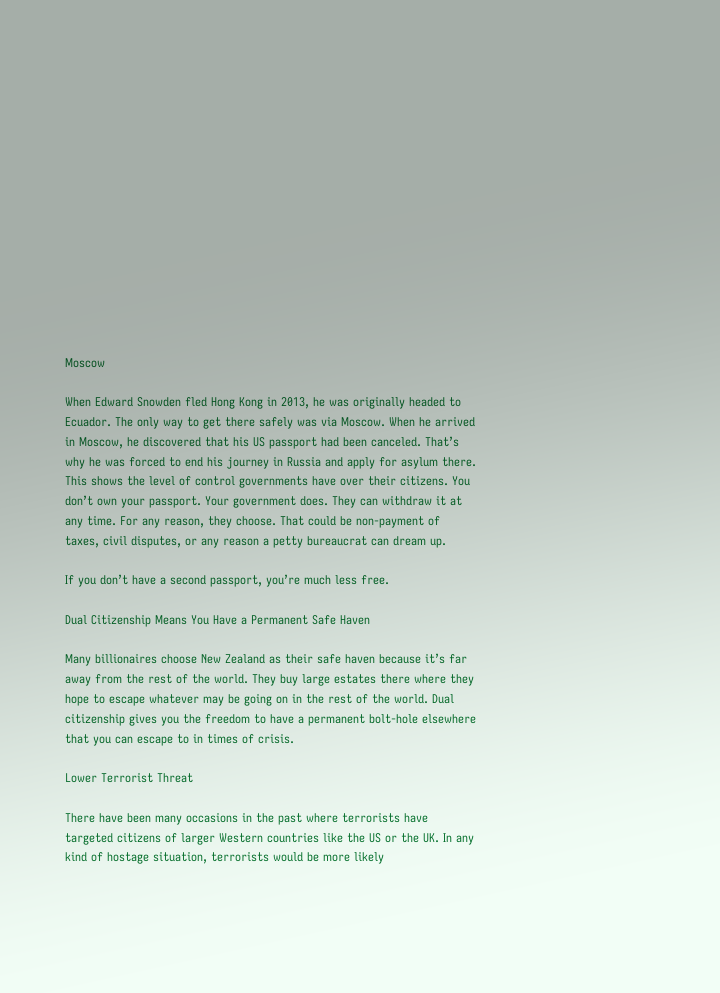Moscow

When Edward Snowden fled Hong Kong in 2013, he was originally headed to Ecuador. The only way to get there safely was via Moscow. When he arrived in Moscow, he discovered that his US passport had been canceled. That’s why he was forced to end his journey in Russia and apply for asylum there. This shows the level of control governments have over their citizens. You don’t own your passport. Your government does. They can withdraw it at any time. For any reason, they choose. That could be non-payment of taxes, civil disputes, or any reason a petty bureaucrat can dream up.

If you don’t have a second passport, you’re much less free.

Dual Citizenship Means You Have a Permanent Safe Haven

Many billionaires choose New Zealand as their safe haven because it’s far away from the rest of the world. They buy large estates there where they hope to escape whatever may be going on in the rest of the world. Dual citizenship gives you the freedom to have a permanent bolt-hole elsewhere that you can escape to in times of crisis.

Lower Terrorist Threat

There have been many occasions in the past where terrorists have targeted citizens of larger Western countries like the US or the UK. In any kind of hostage situation, terrorists would be more likely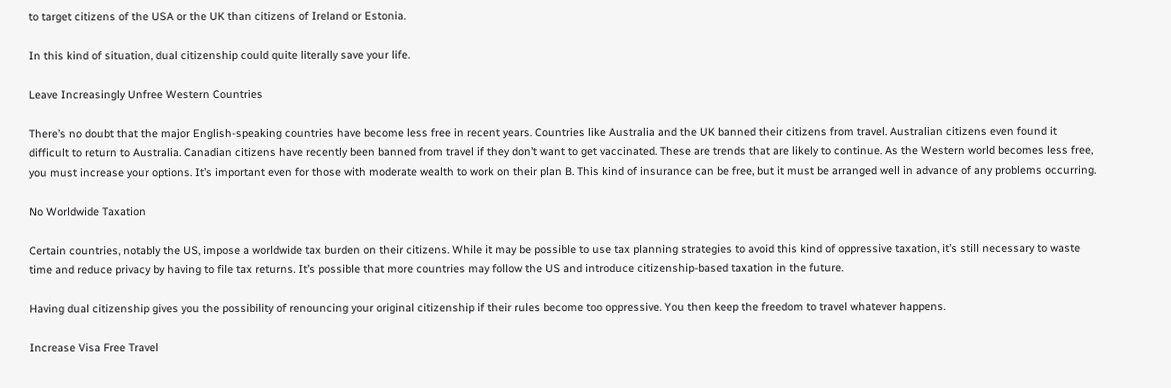to target citizens of the USA or the UK than citizens of Ireland or Estonia.

In this kind of situation, dual citizenship could quite literally save your life.

Leave Increasingly Unfree Western Countries

There’s no doubt that the major English-speaking countries have become less free in recent years. Countries like Australia and the UK banned their citizens from travel. Australian citizens even found it difficult to return to Australia. Canadian citizens have recently been banned from travel if they don’t want to get vaccinated. These are trends that are likely to continue. As the Western world becomes less free, you must increase your options. It’s important even for those with moderate wealth to work on their plan B. This kind of insurance can be free, but it must be arranged well in advance of any problems occurring.

No Worldwide Taxation

Certain countries, notably the US, impose a worldwide tax burden on their citizens. While it may be possible to use tax planning strategies to avoid this kind of oppressive taxation, it’s still necessary to waste time and reduce privacy by having to file tax returns. It’s possible that more countries may follow the US and introduce citizenship-based taxation in the future.

Having dual citizenship gives you the possibility of renouncing your original citizenship if their rules become too oppressive. You then keep the freedom to travel whatever happens.

Increase Visa Free Travel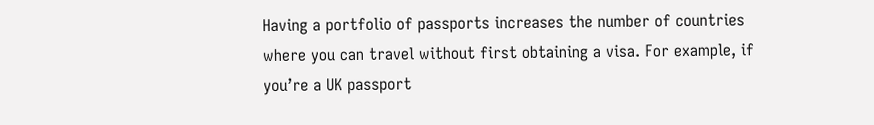Having a portfolio of passports increases the number of countries where you can travel without first obtaining a visa. For example, if you’re a UK passport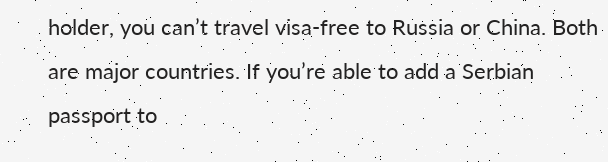holder, you can’t travel visa-free to Russia or China. Both are major countries. If you’re able to add a Serbian passport to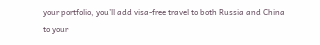your portfolio, you’ll add visa-free travel to both Russia and China to your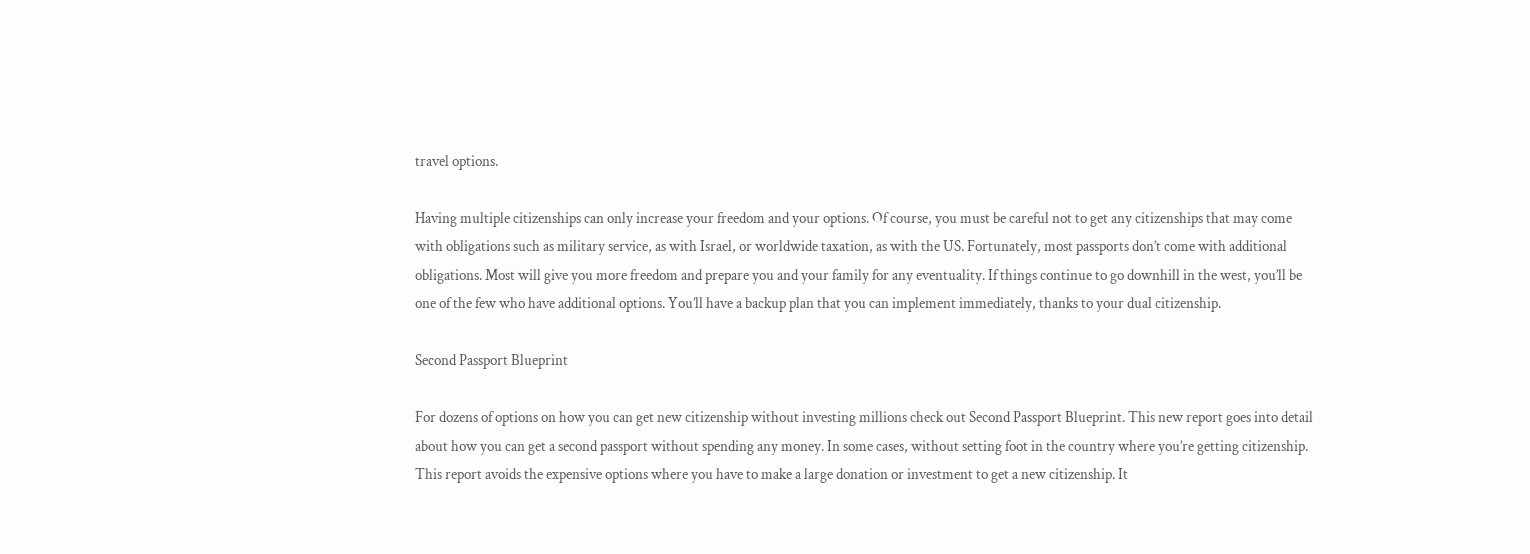travel options.

Having multiple citizenships can only increase your freedom and your options. Of course, you must be careful not to get any citizenships that may come with obligations such as military service, as with Israel, or worldwide taxation, as with the US. Fortunately, most passports don’t come with additional obligations. Most will give you more freedom and prepare you and your family for any eventuality. If things continue to go downhill in the west, you’ll be one of the few who have additional options. You’ll have a backup plan that you can implement immediately, thanks to your dual citizenship.

Second Passport Blueprint

For dozens of options on how you can get new citizenship without investing millions check out Second Passport Blueprint. This new report goes into detail about how you can get a second passport without spending any money. In some cases, without setting foot in the country where you’re getting citizenship. This report avoids the expensive options where you have to make a large donation or investment to get a new citizenship. It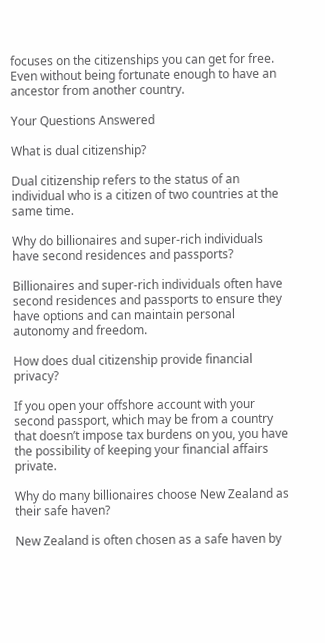focuses on the citizenships you can get for free. Even without being fortunate enough to have an ancestor from another country.

Your Questions Answered

What is dual citizenship?

Dual citizenship refers to the status of an individual who is a citizen of two countries at the same time.

Why do billionaires and super-rich individuals have second residences and passports?

Billionaires and super-rich individuals often have second residences and passports to ensure they have options and can maintain personal autonomy and freedom.

How does dual citizenship provide financial privacy?

If you open your offshore account with your second passport, which may be from a country that doesn’t impose tax burdens on you, you have the possibility of keeping your financial affairs private.

Why do many billionaires choose New Zealand as their safe haven?

New Zealand is often chosen as a safe haven by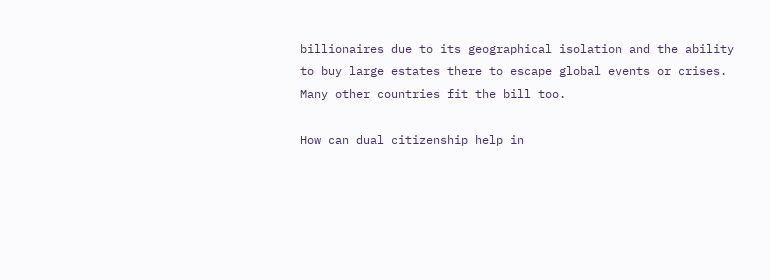billionaires due to its geographical isolation and the ability to buy large estates there to escape global events or crises. Many other countries fit the bill too.

How can dual citizenship help in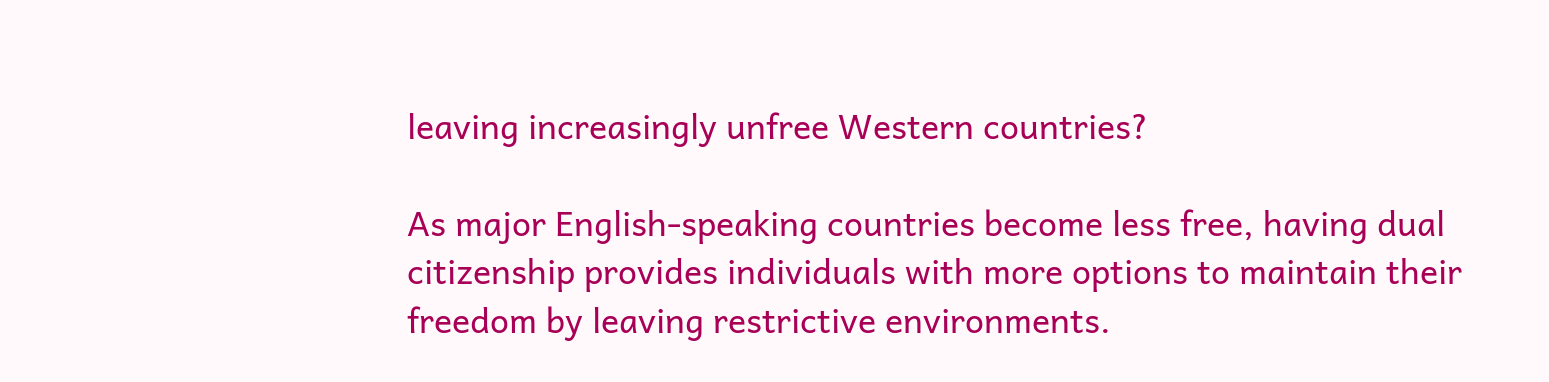leaving increasingly unfree Western countries?

As major English-speaking countries become less free, having dual citizenship provides individuals with more options to maintain their freedom by leaving restrictive environments.